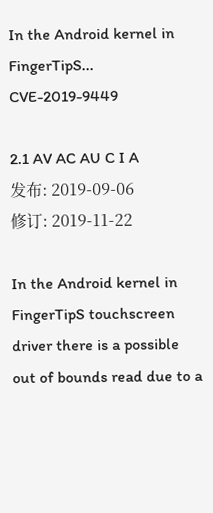In the Android kernel in FingerTipS... CVE-2019-9449

2.1 AV AC AU C I A
发布: 2019-09-06
修订: 2019-11-22

In the Android kernel in FingerTipS touchscreen driver there is a possible out of bounds read due to a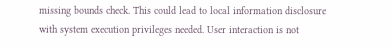missing bounds check. This could lead to local information disclosure with system execution privileges needed. User interaction is not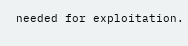needed for exploitation.